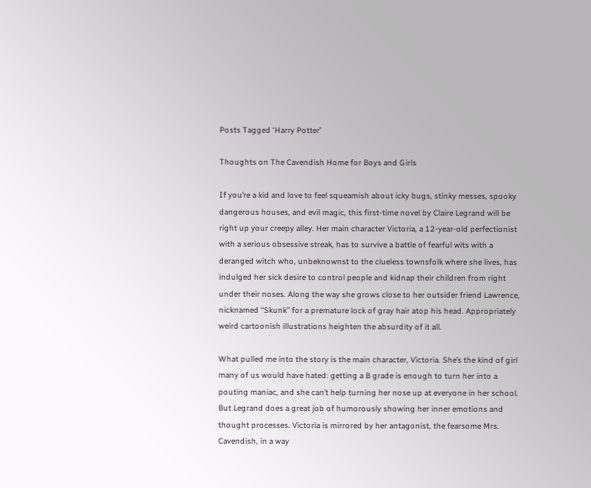Posts Tagged ‘Harry Potter’

Thoughts on The Cavendish Home for Boys and Girls

If you’re a kid and love to feel squeamish about icky bugs, stinky messes, spooky dangerous houses, and evil magic, this first-time novel by Claire Legrand will be right up your creepy alley. Her main character Victoria, a 12-year-old perfectionist with a serious obsessive streak, has to survive a battle of fearful wits with a deranged witch who, unbeknownst to the clueless townsfolk where she lives, has indulged her sick desire to control people and kidnap their children from right under their noses. Along the way she grows close to her outsider friend Lawrence, nicknamed “Skunk” for a premature lock of gray hair atop his head. Appropriately weird cartoonish illustrations heighten the absurdity of it all.

What pulled me into the story is the main character, Victoria. She’s the kind of girl many of us would have hated: getting a B grade is enough to turn her into a pouting maniac, and she can’t help turning her nose up at everyone in her school. But Legrand does a great job of humorously showing her inner emotions and thought processes. Victoria is mirrored by her antagonist, the fearsome Mrs. Cavendish, in a way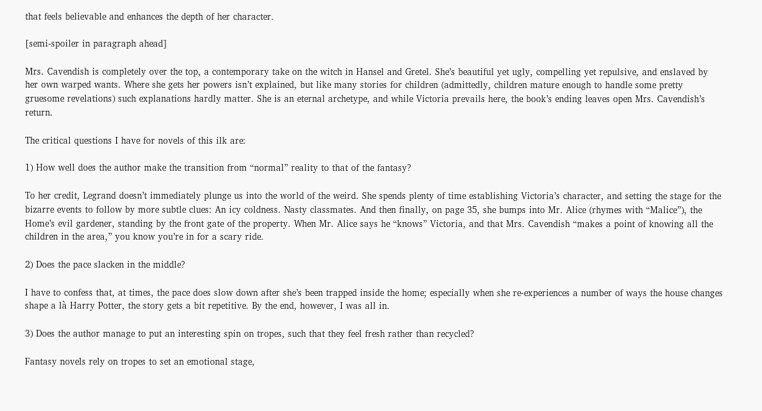that feels believable and enhances the depth of her character.

[semi-spoiler in paragraph ahead]

Mrs. Cavendish is completely over the top, a contemporary take on the witch in Hansel and Gretel. She’s beautiful yet ugly, compelling yet repulsive, and enslaved by her own warped wants. Where she gets her powers isn’t explained, but like many stories for children (admittedly, children mature enough to handle some pretty gruesome revelations) such explanations hardly matter. She is an eternal archetype, and while Victoria prevails here, the book’s ending leaves open Mrs. Cavendish’s return.

The critical questions I have for novels of this ilk are:

1) How well does the author make the transition from “normal” reality to that of the fantasy?

To her credit, Legrand doesn’t immediately plunge us into the world of the weird. She spends plenty of time establishing Victoria’s character, and setting the stage for the bizarre events to follow by more subtle clues: An icy coldness. Nasty classmates. And then finally, on page 35, she bumps into Mr. Alice (rhymes with “Malice”), the Home’s evil gardener, standing by the front gate of the property. When Mr. Alice says he “knows” Victoria, and that Mrs. Cavendish “makes a point of knowing all the children in the area,” you know you’re in for a scary ride.

2) Does the pace slacken in the middle?

I have to confess that, at times, the pace does slow down after she’s been trapped inside the home; especially when she re-experiences a number of ways the house changes shape a là Harry Potter, the story gets a bit repetitive. By the end, however, I was all in.

3) Does the author manage to put an interesting spin on tropes, such that they feel fresh rather than recycled?

Fantasy novels rely on tropes to set an emotional stage,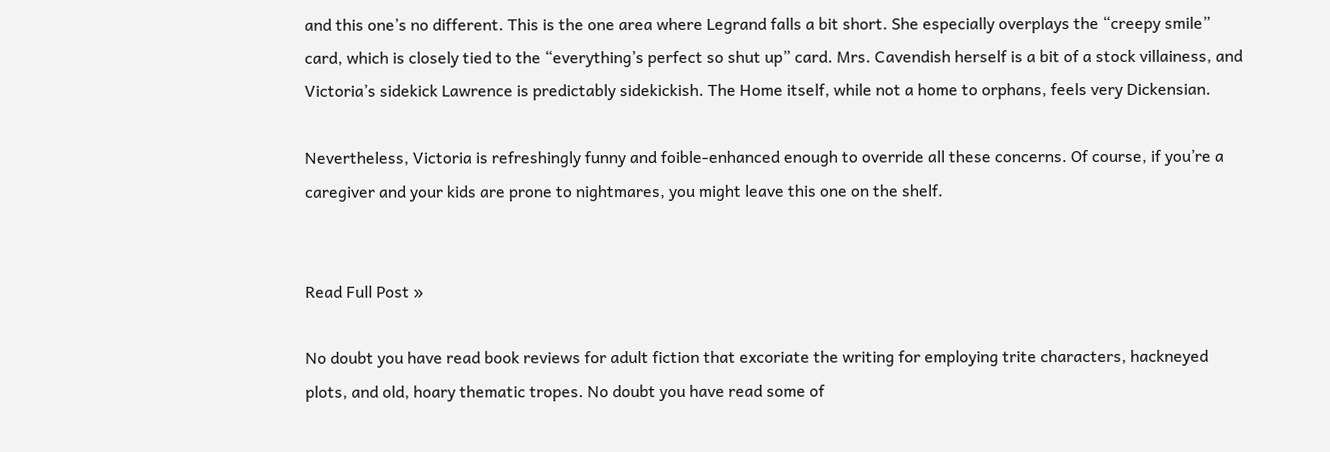and this one’s no different. This is the one area where Legrand falls a bit short. She especially overplays the “creepy smile” card, which is closely tied to the “everything’s perfect so shut up” card. Mrs. Cavendish herself is a bit of a stock villainess, and Victoria’s sidekick Lawrence is predictably sidekickish. The Home itself, while not a home to orphans, feels very Dickensian.

Nevertheless, Victoria is refreshingly funny and foible-enhanced enough to override all these concerns. Of course, if you’re a caregiver and your kids are prone to nightmares, you might leave this one on the shelf.


Read Full Post »

No doubt you have read book reviews for adult fiction that excoriate the writing for employing trite characters, hackneyed plots, and old, hoary thematic tropes. No doubt you have read some of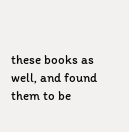these books as well, and found them to be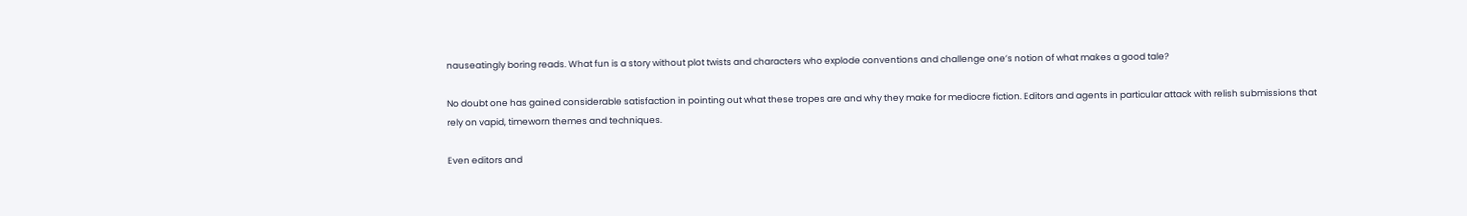nauseatingly boring reads. What fun is a story without plot twists and characters who explode conventions and challenge one’s notion of what makes a good tale?

No doubt one has gained considerable satisfaction in pointing out what these tropes are and why they make for mediocre fiction. Editors and agents in particular attack with relish submissions that rely on vapid, timeworn themes and techniques.

Even editors and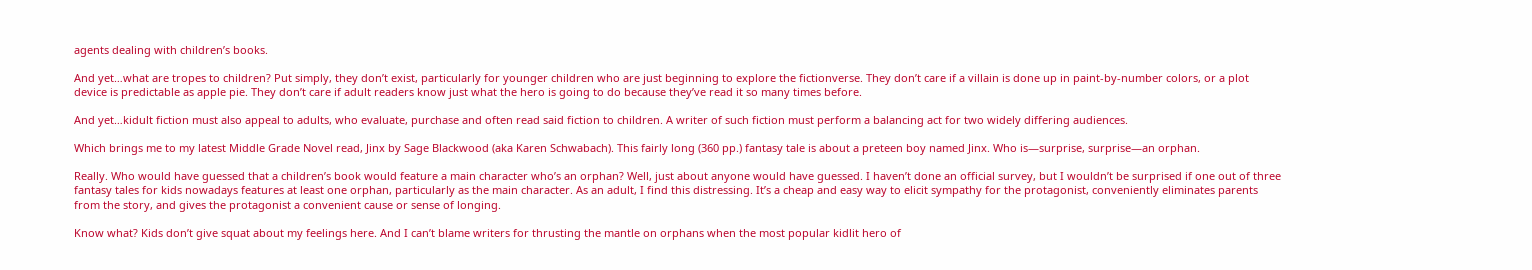agents dealing with children’s books.

And yet…what are tropes to children? Put simply, they don’t exist, particularly for younger children who are just beginning to explore the fictionverse. They don’t care if a villain is done up in paint-by-number colors, or a plot device is predictable as apple pie. They don’t care if adult readers know just what the hero is going to do because they’ve read it so many times before.

And yet…kidult fiction must also appeal to adults, who evaluate, purchase and often read said fiction to children. A writer of such fiction must perform a balancing act for two widely differing audiences.

Which brings me to my latest Middle Grade Novel read, Jinx by Sage Blackwood (aka Karen Schwabach). This fairly long (360 pp.) fantasy tale is about a preteen boy named Jinx. Who is—surprise, surprise—an orphan.

Really. Who would have guessed that a children’s book would feature a main character who’s an orphan? Well, just about anyone would have guessed. I haven’t done an official survey, but I wouldn’t be surprised if one out of three fantasy tales for kids nowadays features at least one orphan, particularly as the main character. As an adult, I find this distressing. It’s a cheap and easy way to elicit sympathy for the protagonist, conveniently eliminates parents from the story, and gives the protagonist a convenient cause or sense of longing.

Know what? Kids don’t give squat about my feelings here. And I can’t blame writers for thrusting the mantle on orphans when the most popular kidlit hero of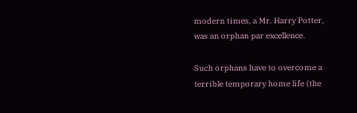modern times, a Mr. Harry Potter, was an orphan par excellence.

Such orphans have to overcome a terrible temporary home life (the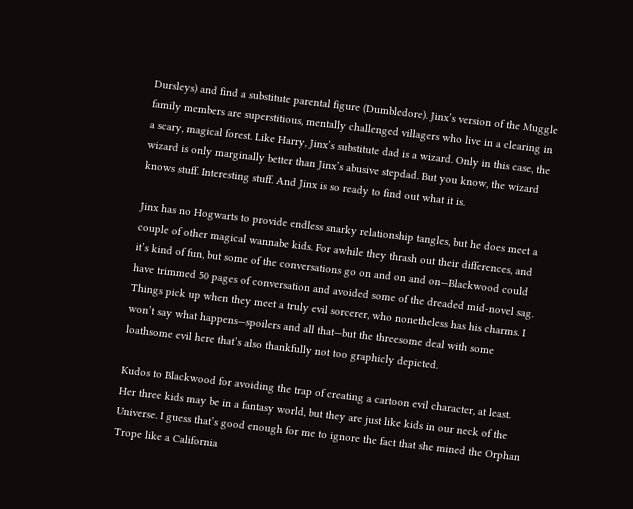Dursleys) and find a substitute parental figure (Dumbledore). Jinx’s version of the Muggle family members are superstitious, mentally challenged villagers who live in a clearing in a scary, magical forest. Like Harry, Jinx’s substitute dad is a wizard. Only in this case, the wizard is only marginally better than Jinx’s abusive stepdad. But you know, the wizard knows stuff. Interesting stuff. And Jinx is so ready to find out what it is.

Jinx has no Hogwarts to provide endless snarky relationship tangles, but he does meet a couple of other magical wannabe kids. For awhile they thrash out their differences, and it’s kind of fun, but some of the conversations go on and on and on—Blackwood could have trimmed 50 pages of conversation and avoided some of the dreaded mid-novel sag. Things pick up when they meet a truly evil sorcerer, who nonetheless has his charms. I won’t say what happens—spoilers and all that—but the threesome deal with some loathsome evil here that’s also thankfully not too graphicly depicted.

Kudos to Blackwood for avoiding the trap of creating a cartoon evil character, at least. Her three kids may be in a fantasy world, but they are just like kids in our neck of the Universe. I guess that’s good enough for me to ignore the fact that she mined the Orphan Trope like a California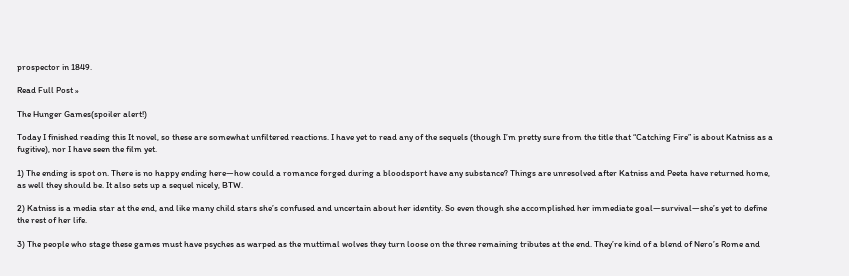prospector in 1849.

Read Full Post »

The Hunger Games(spoiler alert!)

Today I finished reading this It novel, so these are somewhat unfiltered reactions. I have yet to read any of the sequels (though I’m pretty sure from the title that “Catching Fire” is about Katniss as a fugitive), nor I have seen the film yet.

1) The ending is spot on. There is no happy ending here—how could a romance forged during a bloodsport have any substance? Things are unresolved after Katniss and Peeta have returned home, as well they should be. It also sets up a sequel nicely, BTW.

2) Katniss is a media star at the end, and like many child stars she’s confused and uncertain about her identity. So even though she accomplished her immediate goal—survival—she’s yet to define the rest of her life.

3) The people who stage these games must have psyches as warped as the muttimal wolves they turn loose on the three remaining tributes at the end. They’re kind of a blend of Nero’s Rome and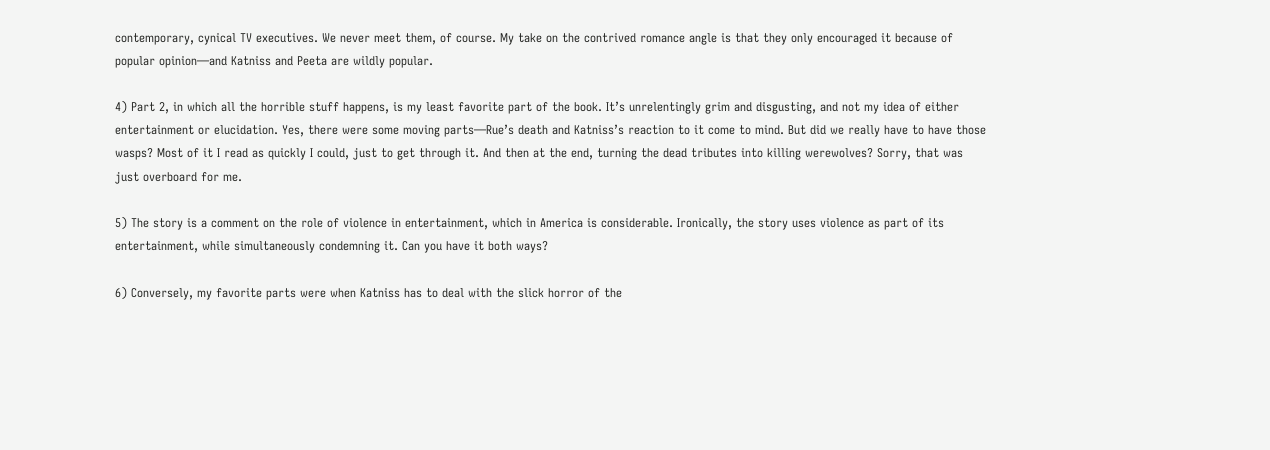contemporary, cynical TV executives. We never meet them, of course. My take on the contrived romance angle is that they only encouraged it because of popular opinion—and Katniss and Peeta are wildly popular.

4) Part 2, in which all the horrible stuff happens, is my least favorite part of the book. It’s unrelentingly grim and disgusting, and not my idea of either entertainment or elucidation. Yes, there were some moving parts—Rue’s death and Katniss’s reaction to it come to mind. But did we really have to have those wasps? Most of it I read as quickly I could, just to get through it. And then at the end, turning the dead tributes into killing werewolves? Sorry, that was just overboard for me.

5) The story is a comment on the role of violence in entertainment, which in America is considerable. Ironically, the story uses violence as part of its entertainment, while simultaneously condemning it. Can you have it both ways?

6) Conversely, my favorite parts were when Katniss has to deal with the slick horror of the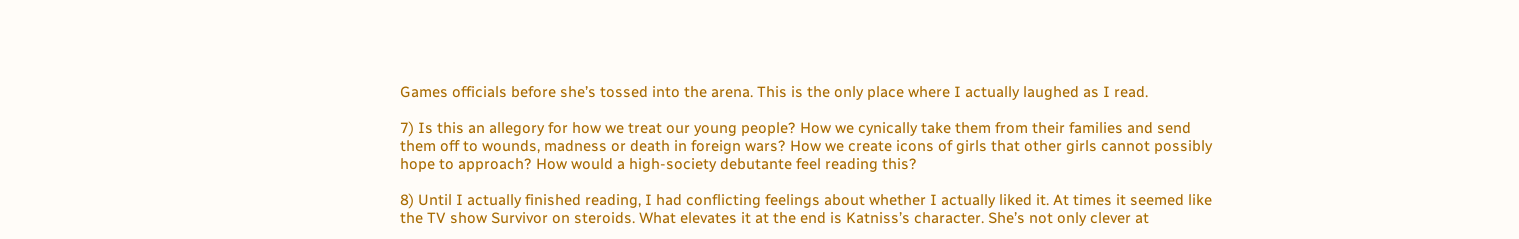Games officials before she’s tossed into the arena. This is the only place where I actually laughed as I read.

7) Is this an allegory for how we treat our young people? How we cynically take them from their families and send them off to wounds, madness or death in foreign wars? How we create icons of girls that other girls cannot possibly hope to approach? How would a high-society debutante feel reading this?

8) Until I actually finished reading, I had conflicting feelings about whether I actually liked it. At times it seemed like the TV show Survivor on steroids. What elevates it at the end is Katniss’s character. She’s not only clever at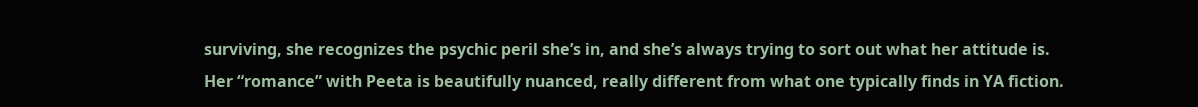surviving, she recognizes the psychic peril she’s in, and she’s always trying to sort out what her attitude is. Her “romance” with Peeta is beautifully nuanced, really different from what one typically finds in YA fiction.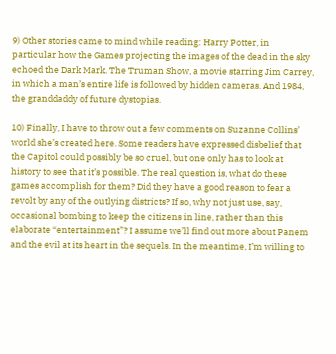9) Other stories came to mind while reading: Harry Potter, in particular how the Games projecting the images of the dead in the sky echoed the Dark Mark. The Truman Show, a movie starring Jim Carrey, in which a man’s entire life is followed by hidden cameras. And 1984, the granddaddy of future dystopias.

10) Finally, I have to throw out a few comments on Suzanne Collins’ world she’s created here. Some readers have expressed disbelief that the Capitol could possibly be so cruel, but one only has to look at history to see that it’s possible. The real question is, what do these games accomplish for them? Did they have a good reason to fear a revolt by any of the outlying districts? If so, why not just use, say, occasional bombing to keep the citizens in line, rather than this elaborate “entertainment”? I assume we’ll find out more about Panem and the evil at its heart in the sequels. In the meantime, I’m willing to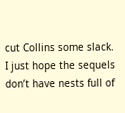cut Collins some slack. I just hope the sequels don’t have nests full of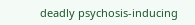deadly psychosis-inducing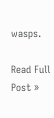wasps.

Read Full Post »